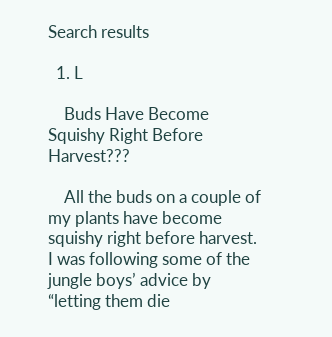Search results

  1. L

    Buds Have Become Squishy Right Before Harvest???

    All the buds on a couple of my plants have become squishy right before harvest. I was following some of the jungle boys’ advice by “letting them die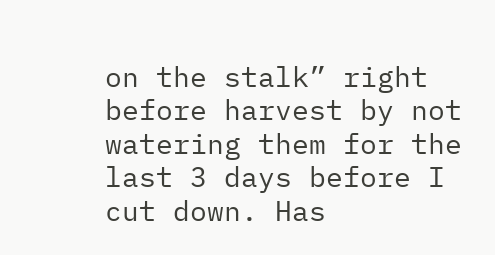on the stalk” right before harvest by not watering them for the last 3 days before I cut down. Has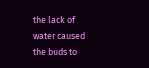the lack of water caused the buds to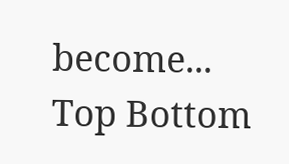become...
Top Bottom